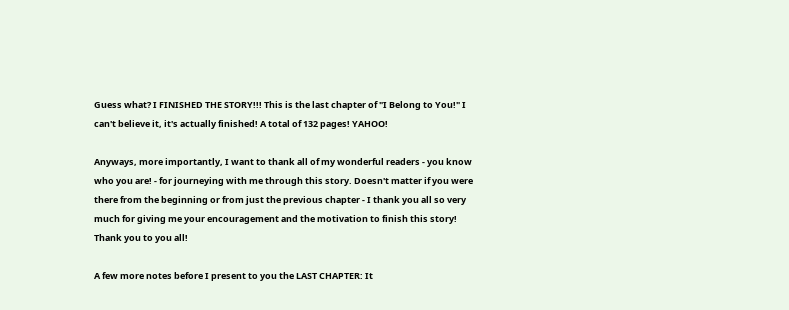Guess what? I FINISHED THE STORY!!! This is the last chapter of "I Belong to You!" I can't believe it, it's actually finished! A total of 132 pages! YAHOO!

Anyways, more importantly, I want to thank all of my wonderful readers - you know who you are! - for journeying with me through this story. Doesn't matter if you were there from the beginning or from just the previous chapter - I thank you all so very much for giving me your encouragement and the motivation to finish this story! Thank you to you all!

A few more notes before I present to you the LAST CHAPTER: It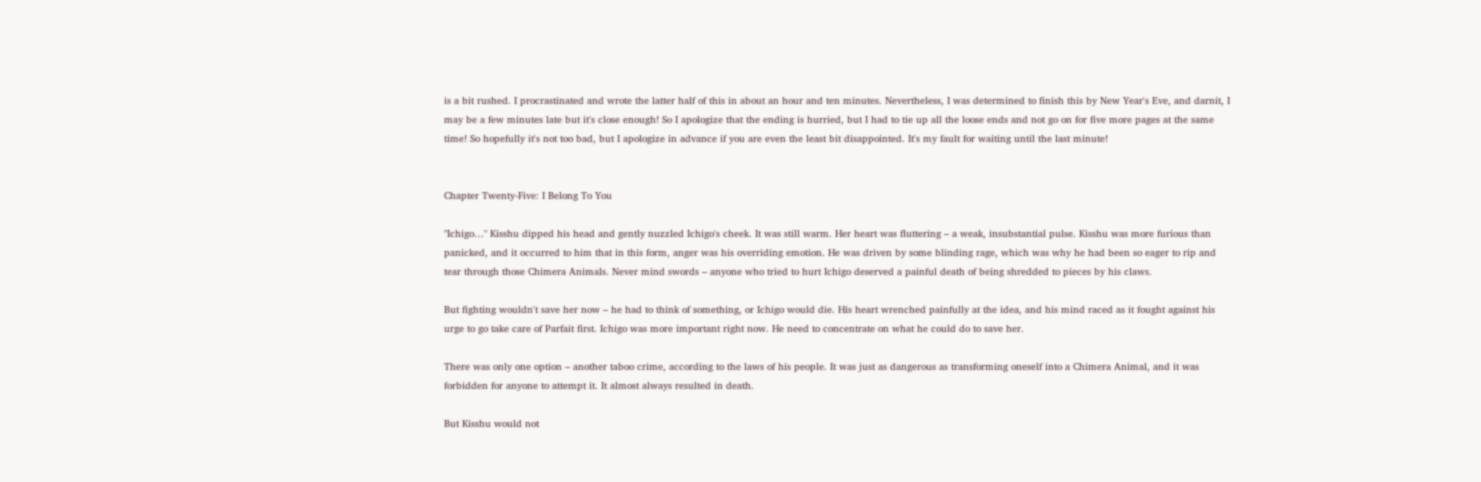is a bit rushed. I procrastinated and wrote the latter half of this in about an hour and ten minutes. Nevertheless, I was determined to finish this by New Year's Eve, and darnit, I may be a few minutes late but it's close enough! So I apologize that the ending is hurried, but I had to tie up all the loose ends and not go on for five more pages at the same time! So hopefully it's not too bad, but I apologize in advance if you are even the least bit disappointed. It's my fault for waiting until the last minute!


Chapter Twenty-Five: I Belong To You

"Ichigo…" Kisshu dipped his head and gently nuzzled Ichigo's cheek. It was still warm. Her heart was fluttering – a weak, insubstantial pulse. Kisshu was more furious than panicked, and it occurred to him that in this form, anger was his overriding emotion. He was driven by some blinding rage, which was why he had been so eager to rip and tear through those Chimera Animals. Never mind swords – anyone who tried to hurt Ichigo deserved a painful death of being shredded to pieces by his claws.

But fighting wouldn't save her now – he had to think of something, or Ichigo would die. His heart wrenched painfully at the idea, and his mind raced as it fought against his urge to go take care of Parfait first. Ichigo was more important right now. He need to concentrate on what he could do to save her.

There was only one option – another taboo crime, according to the laws of his people. It was just as dangerous as transforming oneself into a Chimera Animal, and it was forbidden for anyone to attempt it. It almost always resulted in death.

But Kisshu would not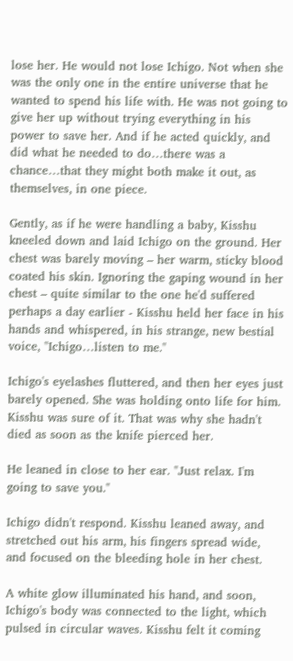lose her. He would not lose Ichigo. Not when she was the only one in the entire universe that he wanted to spend his life with. He was not going to give her up without trying everything in his power to save her. And if he acted quickly, and did what he needed to do…there was a chance…that they might both make it out, as themselves, in one piece.

Gently, as if he were handling a baby, Kisshu kneeled down and laid Ichigo on the ground. Her chest was barely moving – her warm, sticky blood coated his skin. Ignoring the gaping wound in her chest – quite similar to the one he'd suffered perhaps a day earlier - Kisshu held her face in his hands and whispered, in his strange, new bestial voice, "Ichigo…listen to me."

Ichigo's eyelashes fluttered, and then her eyes just barely opened. She was holding onto life for him. Kisshu was sure of it. That was why she hadn't died as soon as the knife pierced her.

He leaned in close to her ear. "Just relax. I'm going to save you."

Ichigo didn't respond. Kisshu leaned away, and stretched out his arm, his fingers spread wide, and focused on the bleeding hole in her chest.

A white glow illuminated his hand, and soon, Ichigo's body was connected to the light, which pulsed in circular waves. Kisshu felt it coming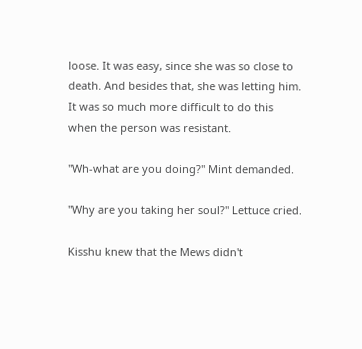loose. It was easy, since she was so close to death. And besides that, she was letting him. It was so much more difficult to do this when the person was resistant.

"Wh-what are you doing?" Mint demanded.

"Why are you taking her soul?" Lettuce cried.

Kisshu knew that the Mews didn't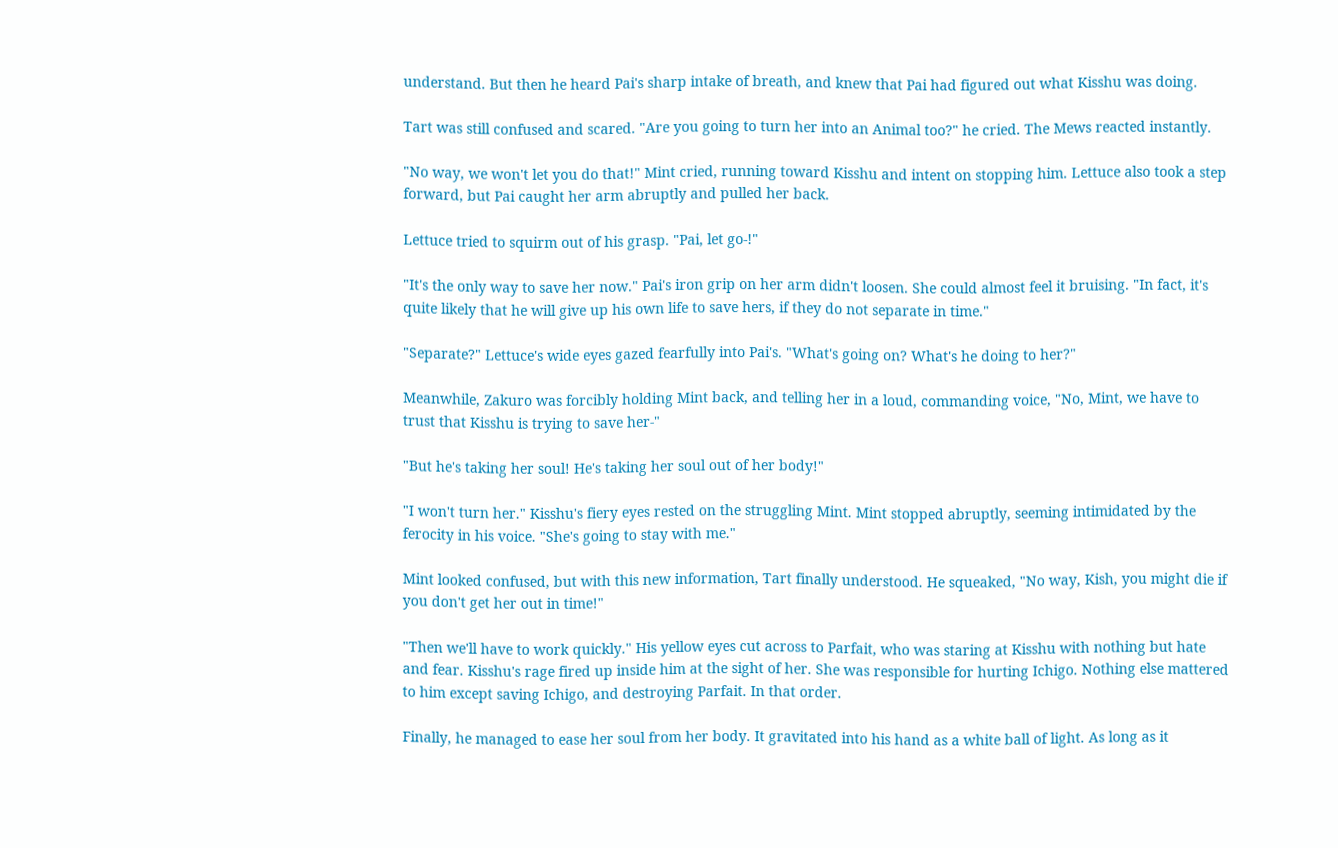understand. But then he heard Pai's sharp intake of breath, and knew that Pai had figured out what Kisshu was doing.

Tart was still confused and scared. "Are you going to turn her into an Animal too?" he cried. The Mews reacted instantly.

"No way, we won't let you do that!" Mint cried, running toward Kisshu and intent on stopping him. Lettuce also took a step forward, but Pai caught her arm abruptly and pulled her back.

Lettuce tried to squirm out of his grasp. "Pai, let go-!"

"It's the only way to save her now." Pai's iron grip on her arm didn't loosen. She could almost feel it bruising. "In fact, it's quite likely that he will give up his own life to save hers, if they do not separate in time."

"Separate?" Lettuce's wide eyes gazed fearfully into Pai's. "What's going on? What's he doing to her?"

Meanwhile, Zakuro was forcibly holding Mint back, and telling her in a loud, commanding voice, "No, Mint, we have to trust that Kisshu is trying to save her-"

"But he's taking her soul! He's taking her soul out of her body!"

"I won't turn her." Kisshu's fiery eyes rested on the struggling Mint. Mint stopped abruptly, seeming intimidated by the ferocity in his voice. "She's going to stay with me."

Mint looked confused, but with this new information, Tart finally understood. He squeaked, "No way, Kish, you might die if you don't get her out in time!"

"Then we'll have to work quickly." His yellow eyes cut across to Parfait, who was staring at Kisshu with nothing but hate and fear. Kisshu's rage fired up inside him at the sight of her. She was responsible for hurting Ichigo. Nothing else mattered to him except saving Ichigo, and destroying Parfait. In that order.

Finally, he managed to ease her soul from her body. It gravitated into his hand as a white ball of light. As long as it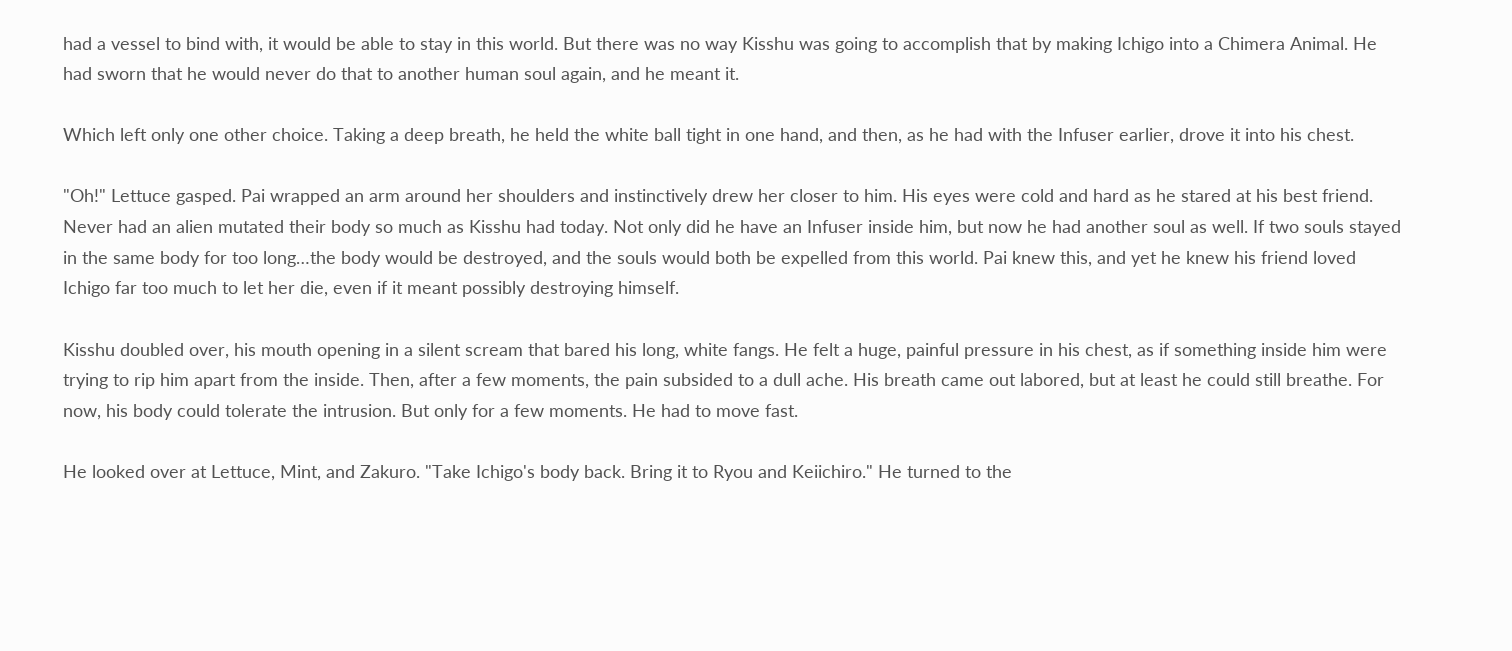had a vessel to bind with, it would be able to stay in this world. But there was no way Kisshu was going to accomplish that by making Ichigo into a Chimera Animal. He had sworn that he would never do that to another human soul again, and he meant it.

Which left only one other choice. Taking a deep breath, he held the white ball tight in one hand, and then, as he had with the Infuser earlier, drove it into his chest.

"Oh!" Lettuce gasped. Pai wrapped an arm around her shoulders and instinctively drew her closer to him. His eyes were cold and hard as he stared at his best friend. Never had an alien mutated their body so much as Kisshu had today. Not only did he have an Infuser inside him, but now he had another soul as well. If two souls stayed in the same body for too long…the body would be destroyed, and the souls would both be expelled from this world. Pai knew this, and yet he knew his friend loved Ichigo far too much to let her die, even if it meant possibly destroying himself.

Kisshu doubled over, his mouth opening in a silent scream that bared his long, white fangs. He felt a huge, painful pressure in his chest, as if something inside him were trying to rip him apart from the inside. Then, after a few moments, the pain subsided to a dull ache. His breath came out labored, but at least he could still breathe. For now, his body could tolerate the intrusion. But only for a few moments. He had to move fast.

He looked over at Lettuce, Mint, and Zakuro. "Take Ichigo's body back. Bring it to Ryou and Keiichiro." He turned to the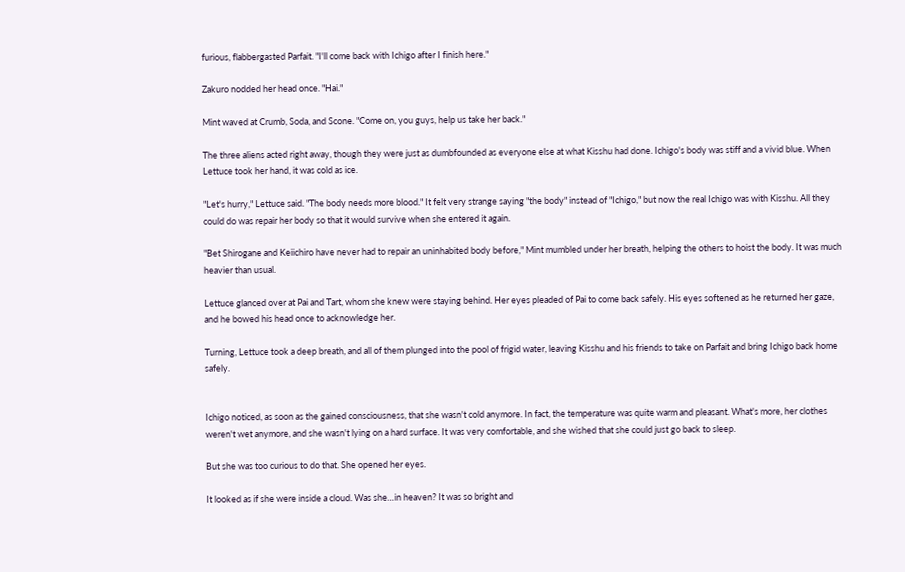furious, flabbergasted Parfait. "I'll come back with Ichigo after I finish here."

Zakuro nodded her head once. "Hai."

Mint waved at Crumb, Soda, and Scone. "Come on, you guys, help us take her back."

The three aliens acted right away, though they were just as dumbfounded as everyone else at what Kisshu had done. Ichigo's body was stiff and a vivid blue. When Lettuce took her hand, it was cold as ice.

"Let's hurry," Lettuce said. "The body needs more blood." It felt very strange saying "the body" instead of "Ichigo," but now the real Ichigo was with Kisshu. All they could do was repair her body so that it would survive when she entered it again.

"Bet Shirogane and Keiichiro have never had to repair an uninhabited body before," Mint mumbled under her breath, helping the others to hoist the body. It was much heavier than usual.

Lettuce glanced over at Pai and Tart, whom she knew were staying behind. Her eyes pleaded of Pai to come back safely. His eyes softened as he returned her gaze, and he bowed his head once to acknowledge her.

Turning, Lettuce took a deep breath, and all of them plunged into the pool of frigid water, leaving Kisshu and his friends to take on Parfait and bring Ichigo back home safely.


Ichigo noticed, as soon as the gained consciousness, that she wasn't cold anymore. In fact, the temperature was quite warm and pleasant. What's more, her clothes weren't wet anymore, and she wasn't lying on a hard surface. It was very comfortable, and she wished that she could just go back to sleep.

But she was too curious to do that. She opened her eyes.

It looked as if she were inside a cloud. Was she…in heaven? It was so bright and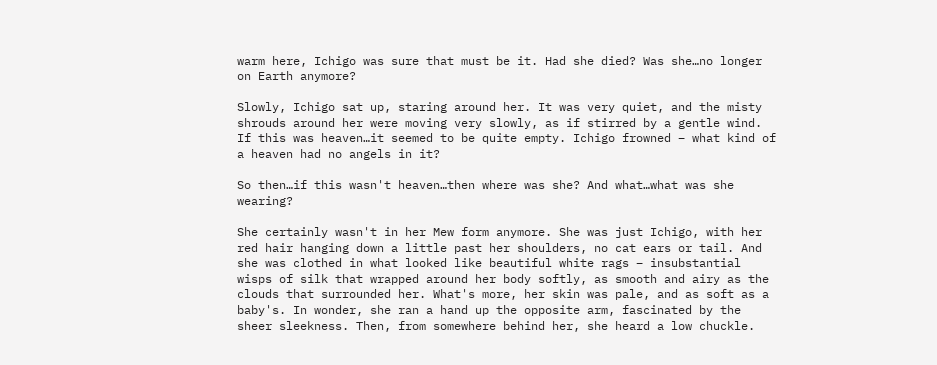warm here, Ichigo was sure that must be it. Had she died? Was she…no longer on Earth anymore?

Slowly, Ichigo sat up, staring around her. It was very quiet, and the misty shrouds around her were moving very slowly, as if stirred by a gentle wind. If this was heaven…it seemed to be quite empty. Ichigo frowned – what kind of a heaven had no angels in it?

So then…if this wasn't heaven…then where was she? And what…what was she wearing?

She certainly wasn't in her Mew form anymore. She was just Ichigo, with her red hair hanging down a little past her shoulders, no cat ears or tail. And she was clothed in what looked like beautiful white rags – insubstantial wisps of silk that wrapped around her body softly, as smooth and airy as the clouds that surrounded her. What's more, her skin was pale, and as soft as a baby's. In wonder, she ran a hand up the opposite arm, fascinated by the sheer sleekness. Then, from somewhere behind her, she heard a low chuckle.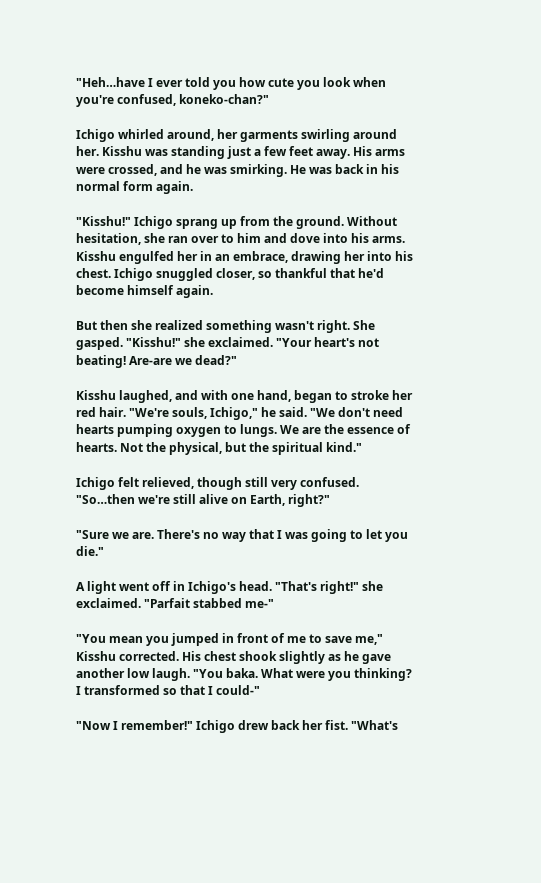"Heh…have I ever told you how cute you look when you're confused, koneko-chan?"

Ichigo whirled around, her garments swirling around her. Kisshu was standing just a few feet away. His arms were crossed, and he was smirking. He was back in his normal form again.

"Kisshu!" Ichigo sprang up from the ground. Without hesitation, she ran over to him and dove into his arms. Kisshu engulfed her in an embrace, drawing her into his chest. Ichigo snuggled closer, so thankful that he'd become himself again.

But then she realized something wasn't right. She gasped. "Kisshu!" she exclaimed. "Your heart's not beating! Are-are we dead?"

Kisshu laughed, and with one hand, began to stroke her red hair. "We're souls, Ichigo," he said. "We don't need hearts pumping oxygen to lungs. We are the essence of hearts. Not the physical, but the spiritual kind."

Ichigo felt relieved, though still very confused. "So…then we're still alive on Earth, right?"

"Sure we are. There's no way that I was going to let you die."

A light went off in Ichigo's head. "That's right!" she exclaimed. "Parfait stabbed me-"

"You mean you jumped in front of me to save me," Kisshu corrected. His chest shook slightly as he gave another low laugh. "You baka. What were you thinking? I transformed so that I could-"

"Now I remember!" Ichigo drew back her fist. "What's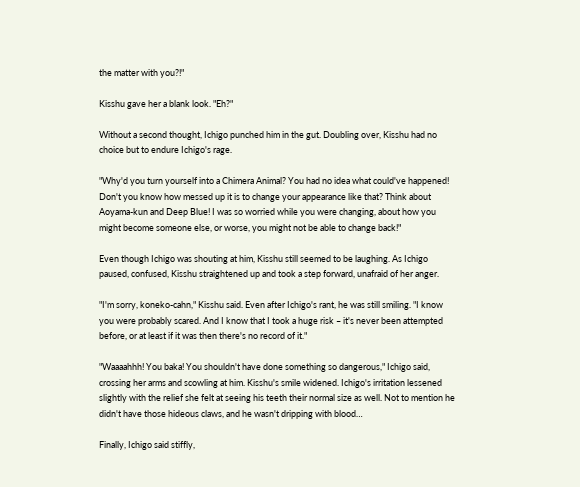the matter with you?!"

Kisshu gave her a blank look. "Eh?"

Without a second thought, Ichigo punched him in the gut. Doubling over, Kisshu had no choice but to endure Ichigo's rage.

"Why'd you turn yourself into a Chimera Animal? You had no idea what could've happened! Don't you know how messed up it is to change your appearance like that? Think about Aoyama-kun and Deep Blue! I was so worried while you were changing, about how you might become someone else, or worse, you might not be able to change back!"

Even though Ichigo was shouting at him, Kisshu still seemed to be laughing. As Ichigo paused, confused, Kisshu straightened up and took a step forward, unafraid of her anger.

"I'm sorry, koneko-cahn," Kisshu said. Even after Ichigo's rant, he was still smiling. "I know you were probably scared. And I know that I took a huge risk – it's never been attempted before, or at least if it was then there's no record of it."

"Waaaahhh! You baka! You shouldn't have done something so dangerous," Ichigo said, crossing her arms and scowling at him. Kisshu's smile widened. Ichigo's irritation lessened slightly with the relief she felt at seeing his teeth their normal size as well. Not to mention he didn't have those hideous claws, and he wasn't dripping with blood…

Finally, Ichigo said stiffly,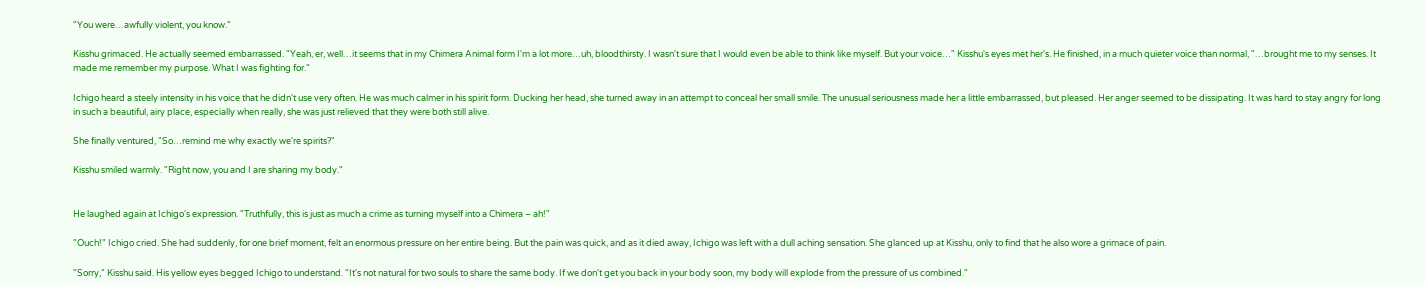"You were…awfully violent, you know."

Kisshu grimaced. He actually seemed embarrassed. "Yeah, er, well…it seems that in my Chimera Animal form I'm a lot more…uh, bloodthirsty. I wasn't sure that I would even be able to think like myself. But your voice…" Kisshu's eyes met her's. He finished, in a much quieter voice than normal, "…brought me to my senses. It made me remember my purpose. What I was fighting for."

Ichigo heard a steely intensity in his voice that he didn't use very often. He was much calmer in his spirit form. Ducking her head, she turned away in an attempt to conceal her small smile. The unusual seriousness made her a little embarrassed, but pleased. Her anger seemed to be dissipating. It was hard to stay angry for long in such a beautiful, airy place, especially when really, she was just relieved that they were both still alive.

She finally ventured, "So…remind me why exactly we're spirits?"

Kisshu smiled warmly. "Right now, you and I are sharing my body."


He laughed again at Ichigo's expression. "Truthfully, this is just as much a crime as turning myself into a Chimera – ah!"

"Ouch!" Ichigo cried. She had suddenly, for one brief moment, felt an enormous pressure on her entire being. But the pain was quick, and as it died away, Ichigo was left with a dull aching sensation. She glanced up at Kisshu, only to find that he also wore a grimace of pain.

"Sorry," Kisshu said. His yellow eyes begged Ichigo to understand. "It's not natural for two souls to share the same body. If we don't get you back in your body soon, my body will explode from the pressure of us combined."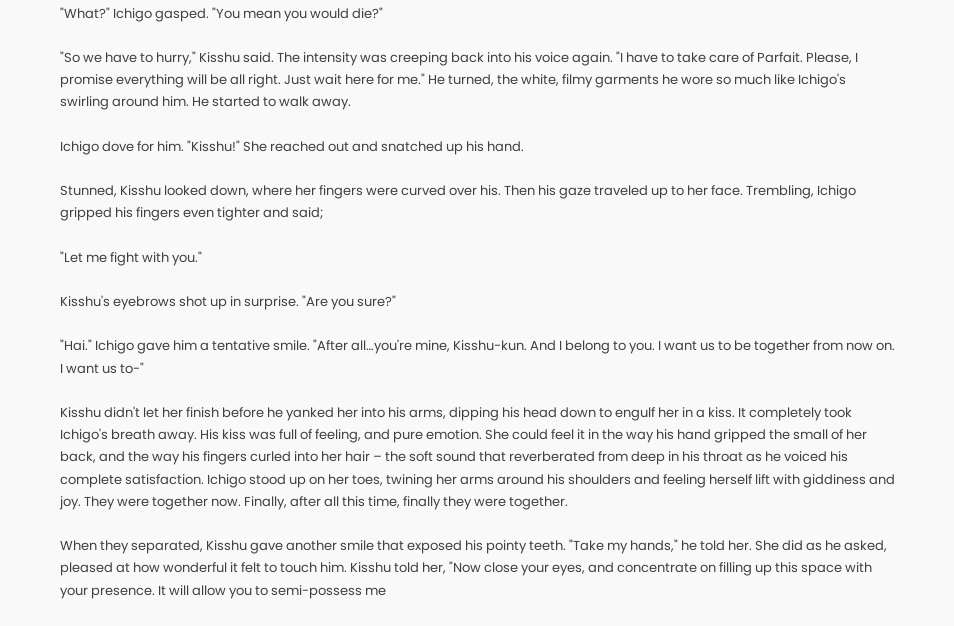"What?" Ichigo gasped. "You mean you would die?"

"So we have to hurry," Kisshu said. The intensity was creeping back into his voice again. "I have to take care of Parfait. Please, I promise everything will be all right. Just wait here for me." He turned, the white, filmy garments he wore so much like Ichigo's swirling around him. He started to walk away.

Ichigo dove for him. "Kisshu!" She reached out and snatched up his hand.

Stunned, Kisshu looked down, where her fingers were curved over his. Then his gaze traveled up to her face. Trembling, Ichigo gripped his fingers even tighter and said;

"Let me fight with you."

Kisshu's eyebrows shot up in surprise. "Are you sure?"

"Hai." Ichigo gave him a tentative smile. "After all…you're mine, Kisshu-kun. And I belong to you. I want us to be together from now on. I want us to-"

Kisshu didn't let her finish before he yanked her into his arms, dipping his head down to engulf her in a kiss. It completely took Ichigo's breath away. His kiss was full of feeling, and pure emotion. She could feel it in the way his hand gripped the small of her back, and the way his fingers curled into her hair – the soft sound that reverberated from deep in his throat as he voiced his complete satisfaction. Ichigo stood up on her toes, twining her arms around his shoulders and feeling herself lift with giddiness and joy. They were together now. Finally, after all this time, finally they were together.

When they separated, Kisshu gave another smile that exposed his pointy teeth. "Take my hands," he told her. She did as he asked, pleased at how wonderful it felt to touch him. Kisshu told her, "Now close your eyes, and concentrate on filling up this space with your presence. It will allow you to semi-possess me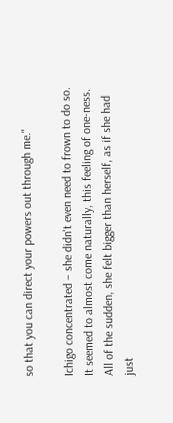so that you can direct your powers out through me."

Ichigo concentrated – she didn't even need to frown to do so. It seemed to almost come naturally, this feeling of one-ness. All of the sudden, she felt bigger than herself, as if she had just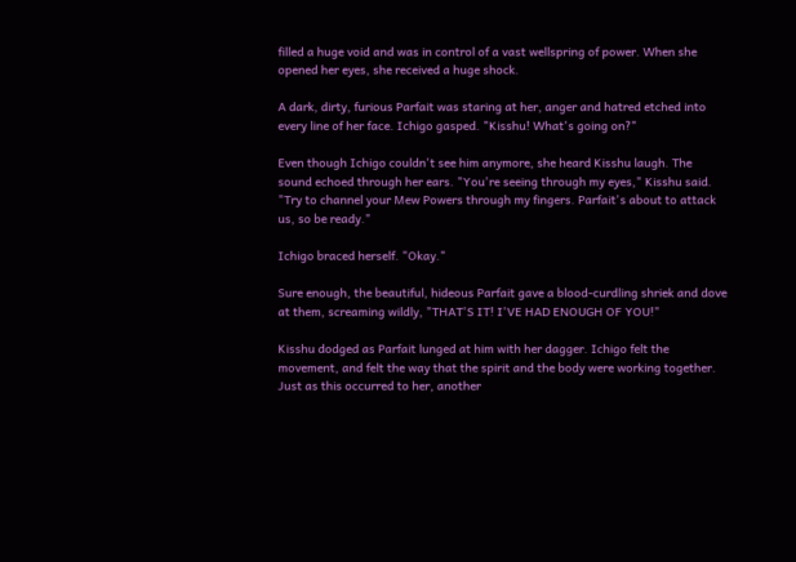filled a huge void and was in control of a vast wellspring of power. When she opened her eyes, she received a huge shock.

A dark, dirty, furious Parfait was staring at her, anger and hatred etched into every line of her face. Ichigo gasped. "Kisshu! What's going on?"

Even though Ichigo couldn't see him anymore, she heard Kisshu laugh. The sound echoed through her ears. "You're seeing through my eyes," Kisshu said. "Try to channel your Mew Powers through my fingers. Parfait's about to attack us, so be ready."

Ichigo braced herself. "Okay."

Sure enough, the beautiful, hideous Parfait gave a blood-curdling shriek and dove at them, screaming wildly, "THAT'S IT! I'VE HAD ENOUGH OF YOU!"

Kisshu dodged as Parfait lunged at him with her dagger. Ichigo felt the movement, and felt the way that the spirit and the body were working together. Just as this occurred to her, another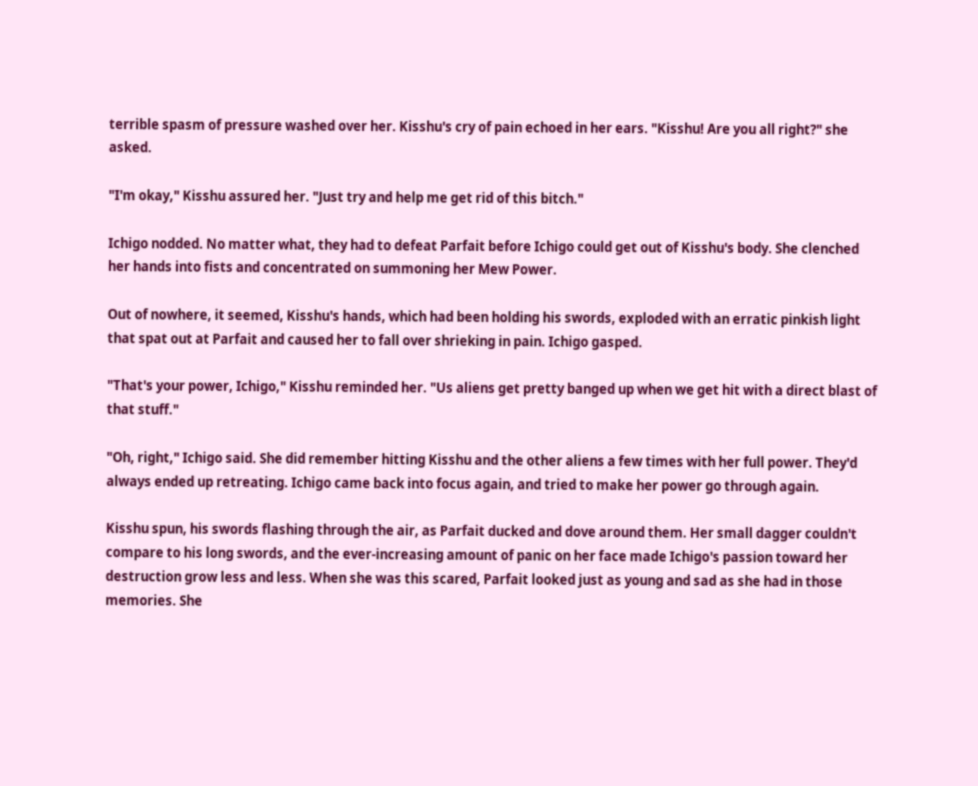terrible spasm of pressure washed over her. Kisshu's cry of pain echoed in her ears. "Kisshu! Are you all right?" she asked.

"I'm okay," Kisshu assured her. "Just try and help me get rid of this bitch."

Ichigo nodded. No matter what, they had to defeat Parfait before Ichigo could get out of Kisshu's body. She clenched her hands into fists and concentrated on summoning her Mew Power.

Out of nowhere, it seemed, Kisshu's hands, which had been holding his swords, exploded with an erratic pinkish light that spat out at Parfait and caused her to fall over shrieking in pain. Ichigo gasped.

"That's your power, Ichigo," Kisshu reminded her. "Us aliens get pretty banged up when we get hit with a direct blast of that stuff."

"Oh, right," Ichigo said. She did remember hitting Kisshu and the other aliens a few times with her full power. They'd always ended up retreating. Ichigo came back into focus again, and tried to make her power go through again.

Kisshu spun, his swords flashing through the air, as Parfait ducked and dove around them. Her small dagger couldn't compare to his long swords, and the ever-increasing amount of panic on her face made Ichigo's passion toward her destruction grow less and less. When she was this scared, Parfait looked just as young and sad as she had in those memories. She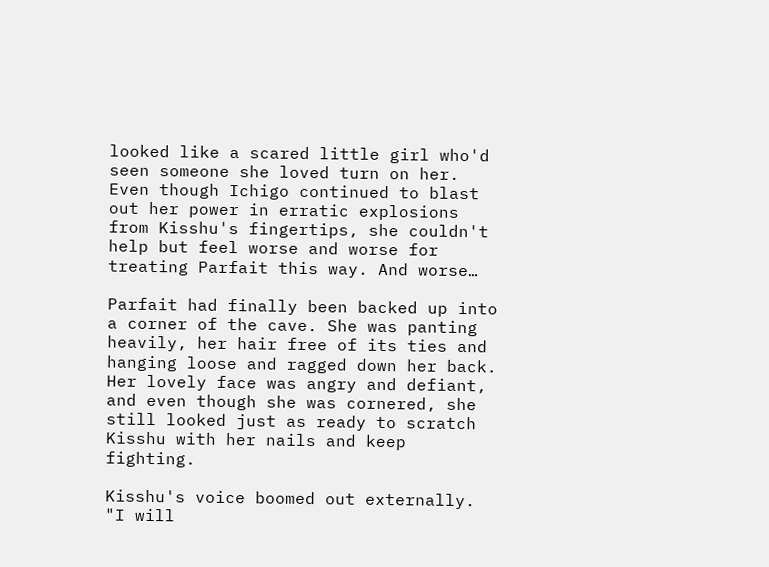looked like a scared little girl who'd seen someone she loved turn on her. Even though Ichigo continued to blast out her power in erratic explosions from Kisshu's fingertips, she couldn't help but feel worse and worse for treating Parfait this way. And worse…

Parfait had finally been backed up into a corner of the cave. She was panting heavily, her hair free of its ties and hanging loose and ragged down her back. Her lovely face was angry and defiant, and even though she was cornered, she still looked just as ready to scratch Kisshu with her nails and keep fighting.

Kisshu's voice boomed out externally. "I will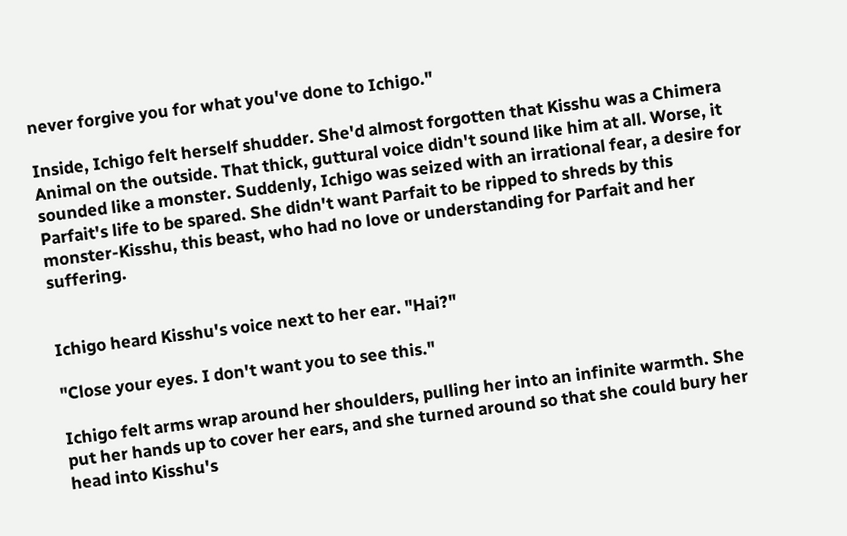never forgive you for what you've done to Ichigo."

Inside, Ichigo felt herself shudder. She'd almost forgotten that Kisshu was a Chimera Animal on the outside. That thick, guttural voice didn't sound like him at all. Worse, it sounded like a monster. Suddenly, Ichigo was seized with an irrational fear, a desire for Parfait's life to be spared. She didn't want Parfait to be ripped to shreds by this monster-Kisshu, this beast, who had no love or understanding for Parfait and her suffering.


Ichigo heard Kisshu's voice next to her ear. "Hai?"

"Close your eyes. I don't want you to see this."

Ichigo felt arms wrap around her shoulders, pulling her into an infinite warmth. She put her hands up to cover her ears, and she turned around so that she could bury her head into Kisshu's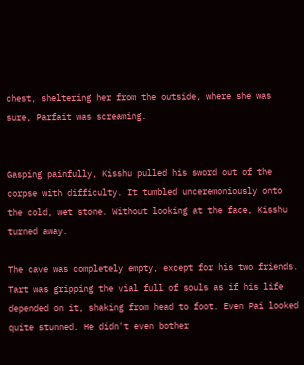chest, sheltering her from the outside, where she was sure, Parfait was screaming.


Gasping painfully, Kisshu pulled his sword out of the corpse with difficulty. It tumbled unceremoniously onto the cold, wet stone. Without looking at the face, Kisshu turned away.

The cave was completely empty, except for his two friends. Tart was gripping the vial full of souls as if his life depended on it, shaking from head to foot. Even Pai looked quite stunned. He didn't even bother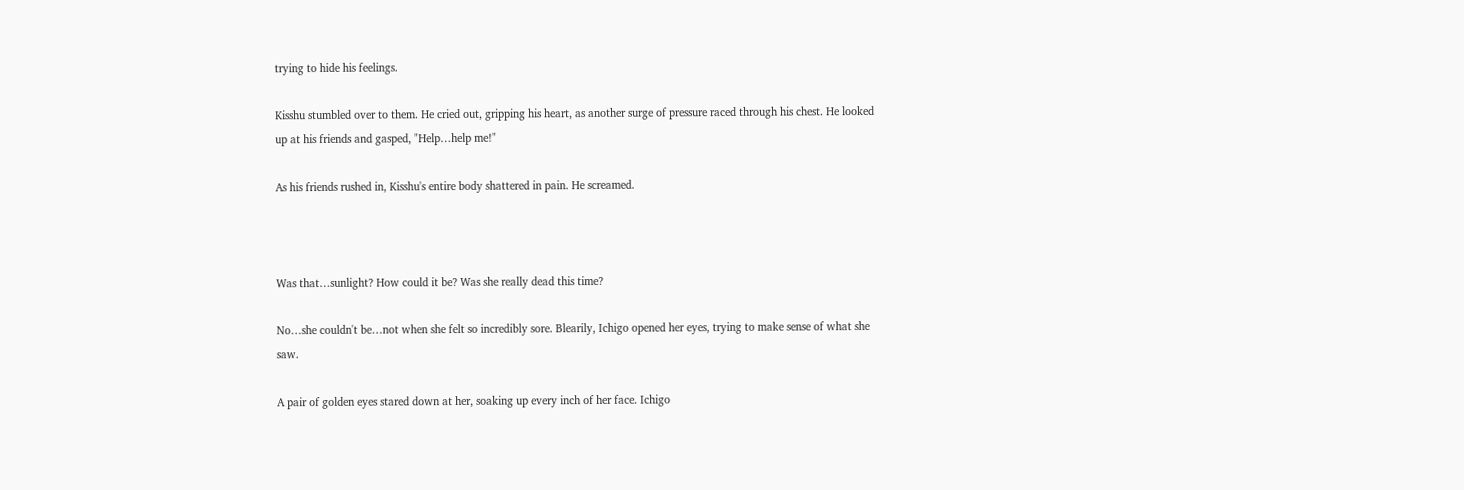trying to hide his feelings.

Kisshu stumbled over to them. He cried out, gripping his heart, as another surge of pressure raced through his chest. He looked up at his friends and gasped, "Help…help me!"

As his friends rushed in, Kisshu's entire body shattered in pain. He screamed.



Was that…sunlight? How could it be? Was she really dead this time?

No…she couldn't be…not when she felt so incredibly sore. Blearily, Ichigo opened her eyes, trying to make sense of what she saw.

A pair of golden eyes stared down at her, soaking up every inch of her face. Ichigo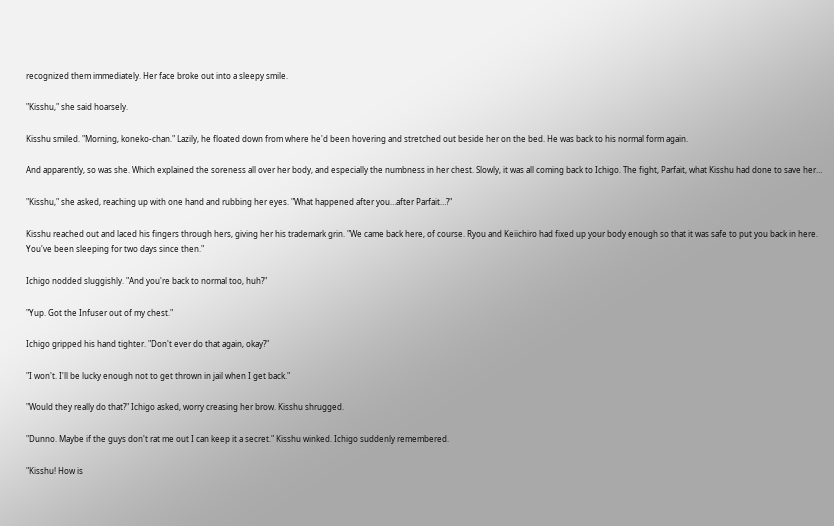recognized them immediately. Her face broke out into a sleepy smile.

"Kisshu," she said hoarsely.

Kisshu smiled. "Morning, koneko-chan." Lazily, he floated down from where he'd been hovering and stretched out beside her on the bed. He was back to his normal form again.

And apparently, so was she. Which explained the soreness all over her body, and especially the numbness in her chest. Slowly, it was all coming back to Ichigo. The fight, Parfait, what Kisshu had done to save her…

"Kisshu," she asked, reaching up with one hand and rubbing her eyes. "What happened after you…after Parfait…?"

Kisshu reached out and laced his fingers through hers, giving her his trademark grin. "We came back here, of course. Ryou and Keiichiro had fixed up your body enough so that it was safe to put you back in here. You've been sleeping for two days since then."

Ichigo nodded sluggishly. "And you're back to normal too, huh?"

"Yup. Got the Infuser out of my chest."

Ichigo gripped his hand tighter. "Don't ever do that again, okay?"

"I won't. I'll be lucky enough not to get thrown in jail when I get back."

"Would they really do that?" Ichigo asked, worry creasing her brow. Kisshu shrugged.

"Dunno. Maybe if the guys don't rat me out I can keep it a secret." Kisshu winked. Ichigo suddenly remembered.

"Kisshu! How is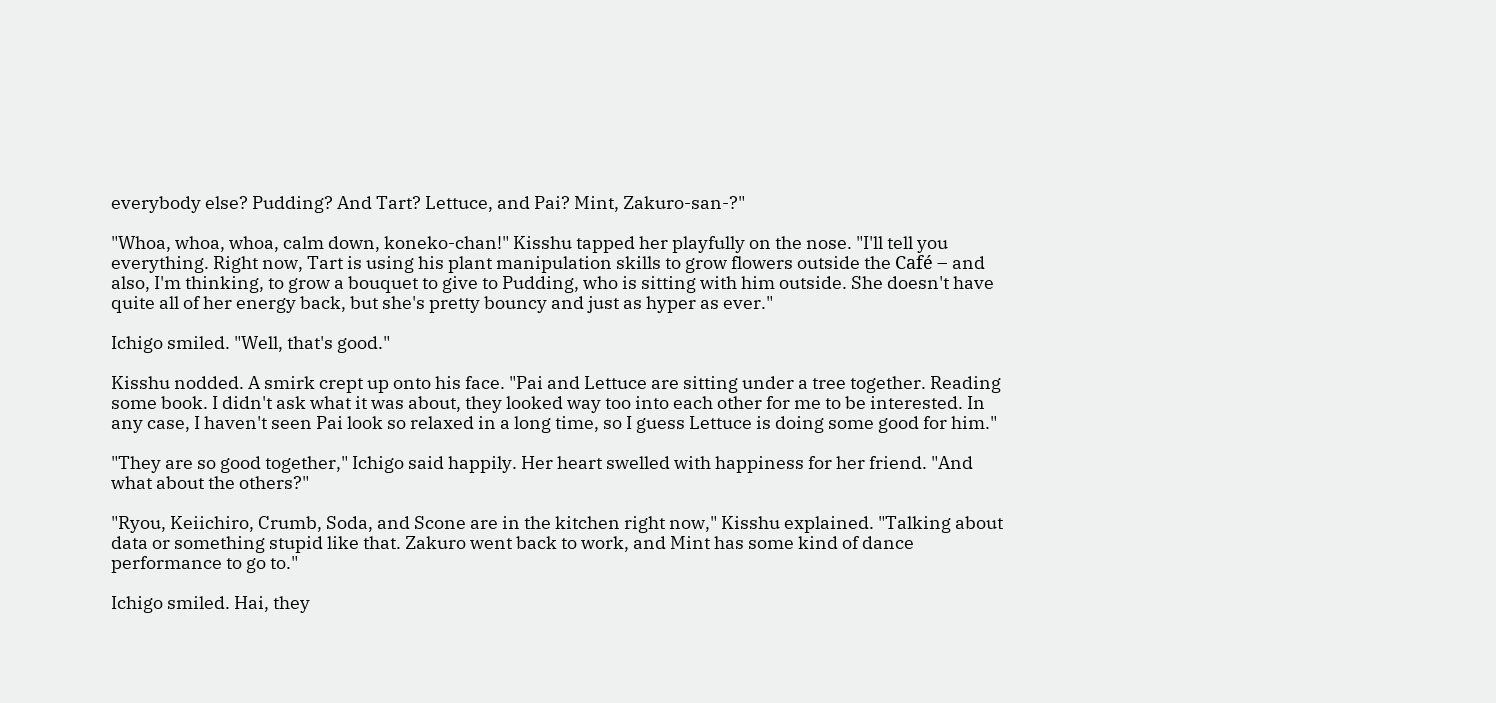everybody else? Pudding? And Tart? Lettuce, and Pai? Mint, Zakuro-san-?"

"Whoa, whoa, whoa, calm down, koneko-chan!" Kisshu tapped her playfully on the nose. "I'll tell you everything. Right now, Tart is using his plant manipulation skills to grow flowers outside the Café – and also, I'm thinking, to grow a bouquet to give to Pudding, who is sitting with him outside. She doesn't have quite all of her energy back, but she's pretty bouncy and just as hyper as ever."

Ichigo smiled. "Well, that's good."

Kisshu nodded. A smirk crept up onto his face. "Pai and Lettuce are sitting under a tree together. Reading some book. I didn't ask what it was about, they looked way too into each other for me to be interested. In any case, I haven't seen Pai look so relaxed in a long time, so I guess Lettuce is doing some good for him."

"They are so good together," Ichigo said happily. Her heart swelled with happiness for her friend. "And what about the others?"

"Ryou, Keiichiro, Crumb, Soda, and Scone are in the kitchen right now," Kisshu explained. "Talking about data or something stupid like that. Zakuro went back to work, and Mint has some kind of dance performance to go to."

Ichigo smiled. Hai, they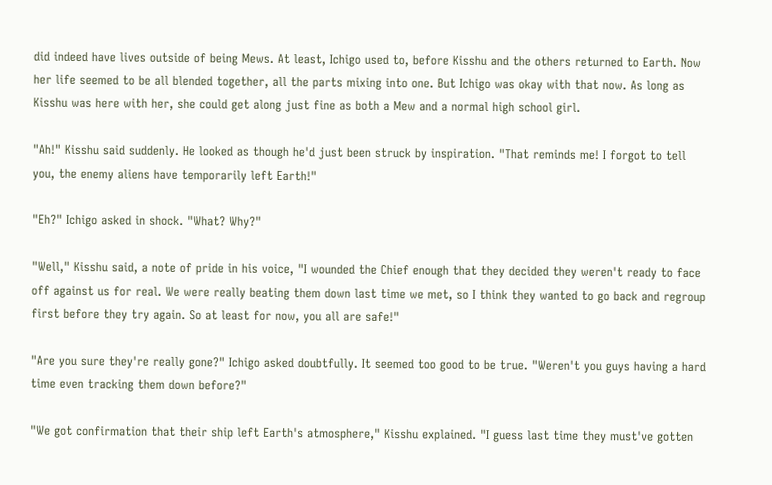did indeed have lives outside of being Mews. At least, Ichigo used to, before Kisshu and the others returned to Earth. Now her life seemed to be all blended together, all the parts mixing into one. But Ichigo was okay with that now. As long as Kisshu was here with her, she could get along just fine as both a Mew and a normal high school girl.

"Ah!" Kisshu said suddenly. He looked as though he'd just been struck by inspiration. "That reminds me! I forgot to tell you, the enemy aliens have temporarily left Earth!"

"Eh?" Ichigo asked in shock. "What? Why?"

"Well," Kisshu said, a note of pride in his voice, "I wounded the Chief enough that they decided they weren't ready to face off against us for real. We were really beating them down last time we met, so I think they wanted to go back and regroup first before they try again. So at least for now, you all are safe!"

"Are you sure they're really gone?" Ichigo asked doubtfully. It seemed too good to be true. "Weren't you guys having a hard time even tracking them down before?"

"We got confirmation that their ship left Earth's atmosphere," Kisshu explained. "I guess last time they must've gotten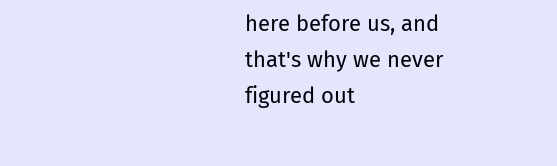here before us, and that's why we never figured out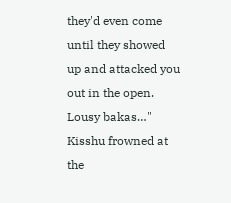they'd even come until they showed up and attacked you out in the open. Lousy bakas…" Kisshu frowned at the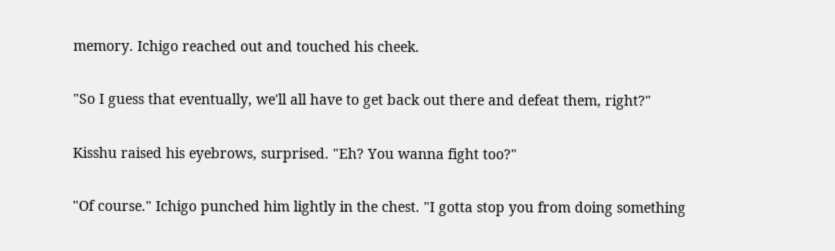memory. Ichigo reached out and touched his cheek.

"So I guess that eventually, we'll all have to get back out there and defeat them, right?"

Kisshu raised his eyebrows, surprised. "Eh? You wanna fight too?"

"Of course." Ichigo punched him lightly in the chest. "I gotta stop you from doing something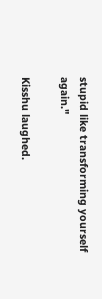stupid like transforming yourself again."

Kisshu laughed.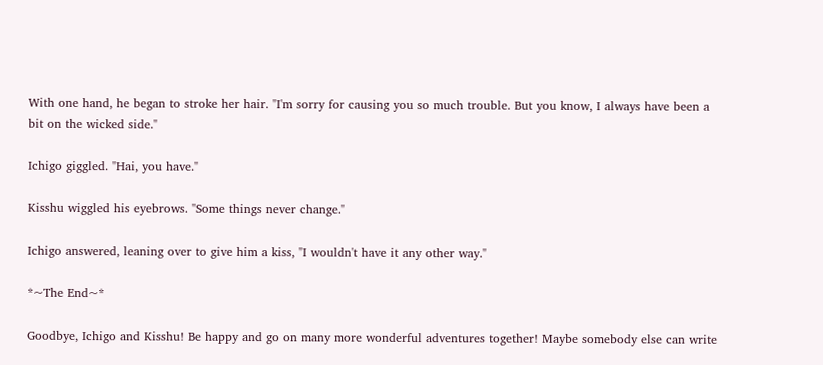With one hand, he began to stroke her hair. "I'm sorry for causing you so much trouble. But you know, I always have been a bit on the wicked side."

Ichigo giggled. "Hai, you have."

Kisshu wiggled his eyebrows. "Some things never change."

Ichigo answered, leaning over to give him a kiss, "I wouldn't have it any other way."

*~The End~*

Goodbye, Ichigo and Kisshu! Be happy and go on many more wonderful adventures together! Maybe somebody else can write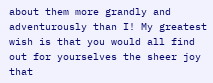about them more grandly and adventurously than I! My greatest wish is that you would all find out for yourselves the sheer joy that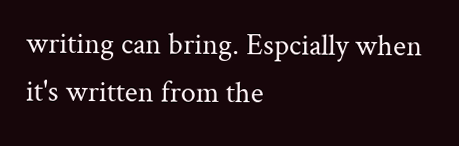writing can bring. Espcially when it's written from the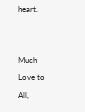heart.


Much Love to All,